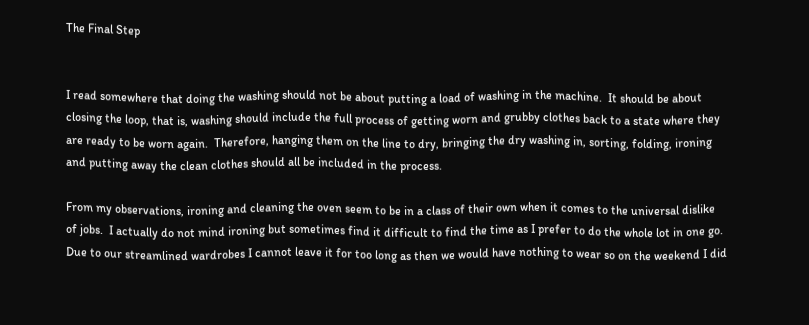The Final Step


I read somewhere that doing the washing should not be about putting a load of washing in the machine.  It should be about closing the loop, that is, washing should include the full process of getting worn and grubby clothes back to a state where they are ready to be worn again.  Therefore, hanging them on the line to dry, bringing the dry washing in, sorting, folding, ironing and putting away the clean clothes should all be included in the process.

From my observations, ironing and cleaning the oven seem to be in a class of their own when it comes to the universal dislike of jobs.  I actually do not mind ironing but sometimes find it difficult to find the time as I prefer to do the whole lot in one go.  Due to our streamlined wardrobes I cannot leave it for too long as then we would have nothing to wear so on the weekend I did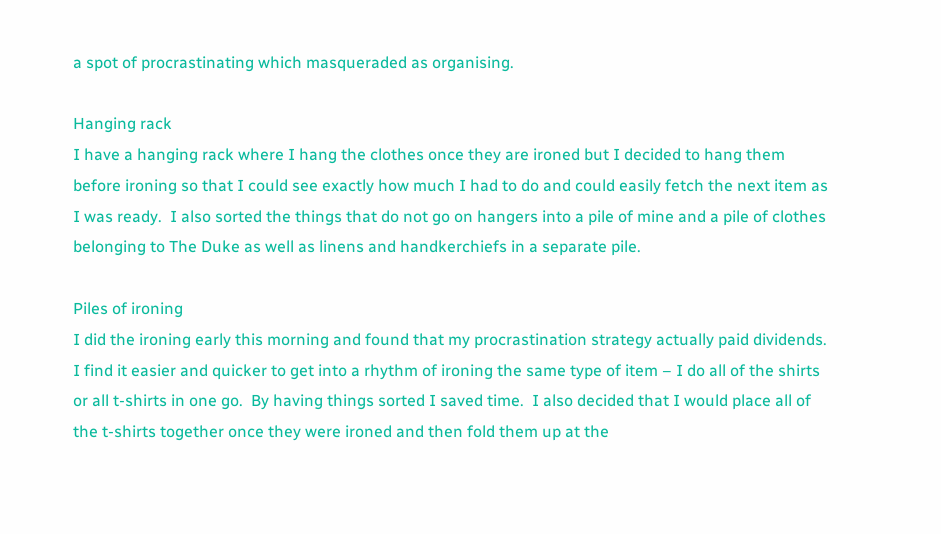a spot of procrastinating which masqueraded as organising.

Hanging rack
I have a hanging rack where I hang the clothes once they are ironed but I decided to hang them before ironing so that I could see exactly how much I had to do and could easily fetch the next item as I was ready.  I also sorted the things that do not go on hangers into a pile of mine and a pile of clothes belonging to The Duke as well as linens and handkerchiefs in a separate pile.

Piles of ironing
I did the ironing early this morning and found that my procrastination strategy actually paid dividends.  I find it easier and quicker to get into a rhythm of ironing the same type of item – I do all of the shirts or all t-shirts in one go.  By having things sorted I saved time.  I also decided that I would place all of the t-shirts together once they were ironed and then fold them up at the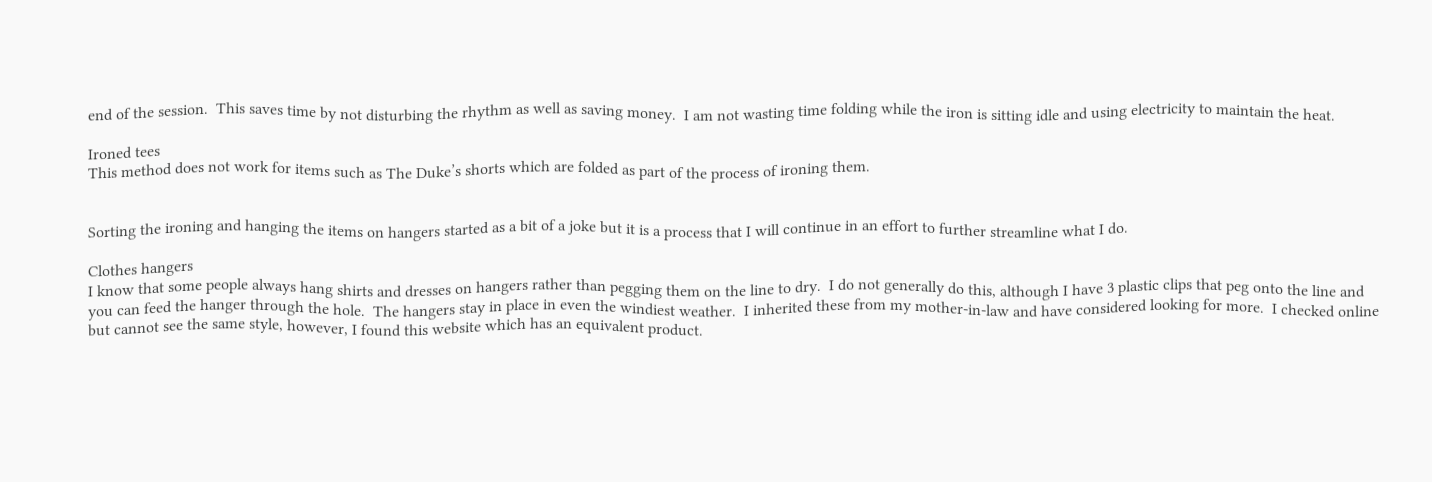end of the session.  This saves time by not disturbing the rhythm as well as saving money.  I am not wasting time folding while the iron is sitting idle and using electricity to maintain the heat.

Ironed tees
This method does not work for items such as The Duke’s shorts which are folded as part of the process of ironing them.


Sorting the ironing and hanging the items on hangers started as a bit of a joke but it is a process that I will continue in an effort to further streamline what I do.

Clothes hangers
I know that some people always hang shirts and dresses on hangers rather than pegging them on the line to dry.  I do not generally do this, although I have 3 plastic clips that peg onto the line and you can feed the hanger through the hole.  The hangers stay in place in even the windiest weather.  I inherited these from my mother-in-law and have considered looking for more.  I checked online but cannot see the same style, however, I found this website which has an equivalent product.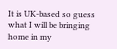It is UK-based so guess what I will be bringing home in my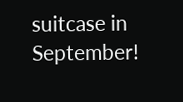suitcase in September!